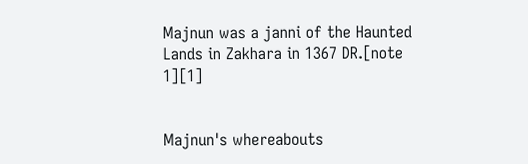Majnun was a janni of the Haunted Lands in Zakhara in 1367 DR.[note 1][1]


Majnun's whereabouts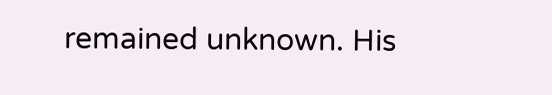remained unknown. His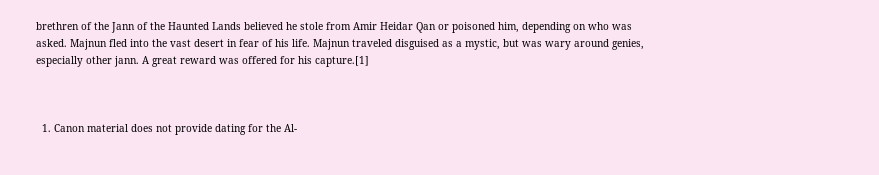brethren of the Jann of the Haunted Lands believed he stole from Amir Heidar Qan or poisoned him, depending on who was asked. Majnun fled into the vast desert in fear of his life. Majnun traveled disguised as a mystic, but was wary around genies, especially other jann. A great reward was offered for his capture.[1]



  1. Canon material does not provide dating for the Al-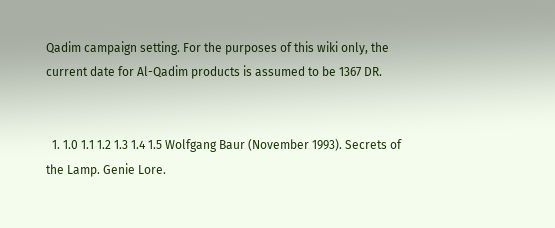Qadim campaign setting. For the purposes of this wiki only, the current date for Al-Qadim products is assumed to be 1367 DR.


  1. 1.0 1.1 1.2 1.3 1.4 1.5 Wolfgang Baur (November 1993). Secrets of the Lamp. Genie Lore.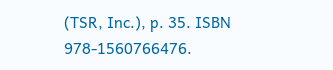(TSR, Inc.), p. 35. ISBN 978-1560766476.